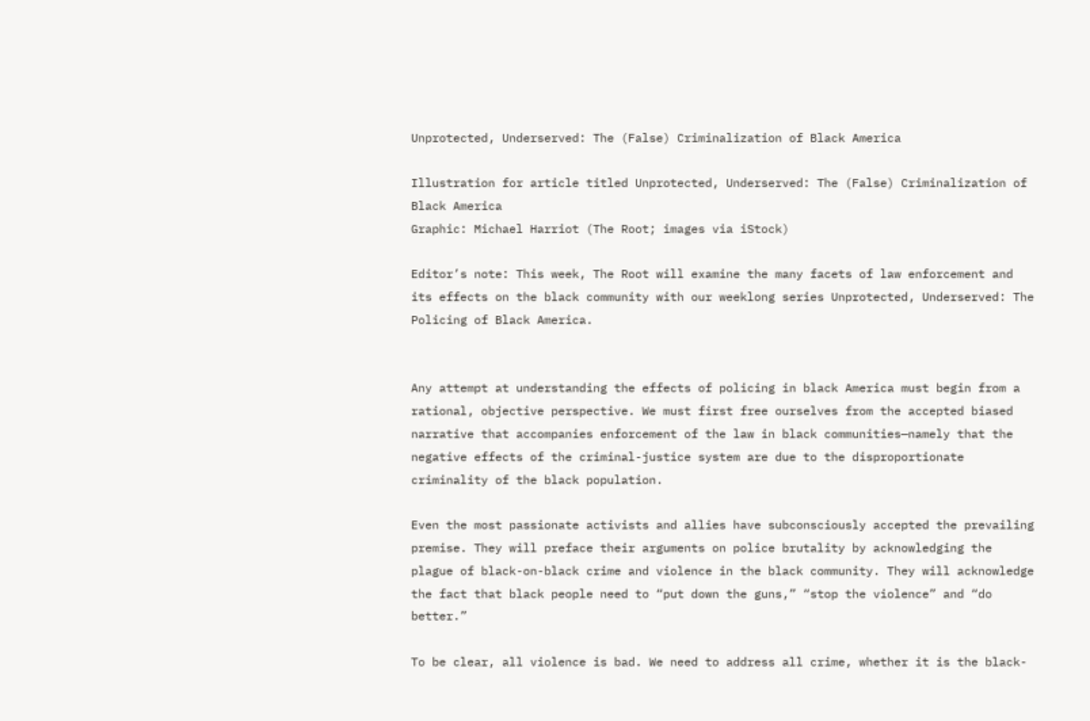Unprotected, Underserved: The (False) Criminalization of Black America

Illustration for article titled Unprotected, Underserved: The (False) Criminalization of Black America
Graphic: Michael Harriot (The Root; images via iStock)

Editor’s note: This week, The Root will examine the many facets of law enforcement and its effects on the black community with our weeklong series Unprotected, Underserved: The Policing of Black America.


Any attempt at understanding the effects of policing in black America must begin from a rational, objective perspective. We must first free ourselves from the accepted biased narrative that accompanies enforcement of the law in black communities—namely that the negative effects of the criminal-justice system are due to the disproportionate criminality of the black population.

Even the most passionate activists and allies have subconsciously accepted the prevailing premise. They will preface their arguments on police brutality by acknowledging the plague of black-on-black crime and violence in the black community. They will acknowledge the fact that black people need to “put down the guns,” “stop the violence” and “do better.”

To be clear, all violence is bad. We need to address all crime, whether it is the black-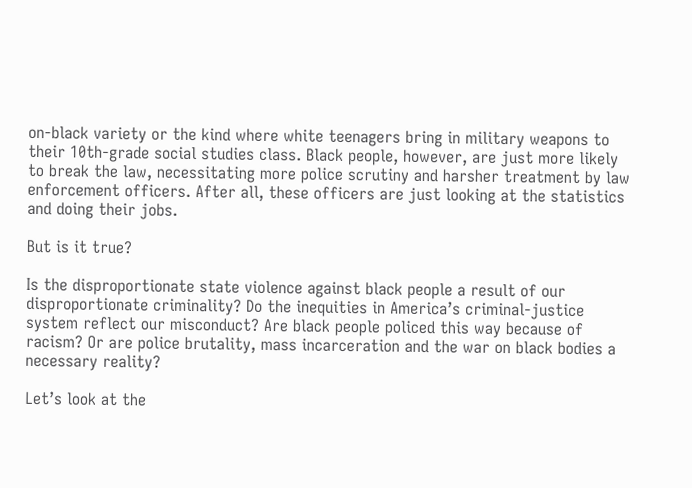on-black variety or the kind where white teenagers bring in military weapons to their 10th-grade social studies class. Black people, however, are just more likely to break the law, necessitating more police scrutiny and harsher treatment by law enforcement officers. After all, these officers are just looking at the statistics and doing their jobs.

But is it true?

Is the disproportionate state violence against black people a result of our disproportionate criminality? Do the inequities in America’s criminal-justice system reflect our misconduct? Are black people policed this way because of racism? Or are police brutality, mass incarceration and the war on black bodies a necessary reality?

Let’s look at the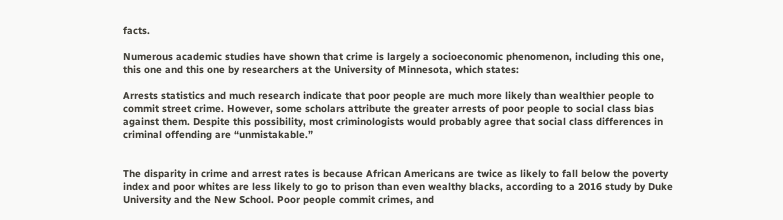facts.

Numerous academic studies have shown that crime is largely a socioeconomic phenomenon, including this one, this one and this one by researchers at the University of Minnesota, which states:

Arrests statistics and much research indicate that poor people are much more likely than wealthier people to commit street crime. However, some scholars attribute the greater arrests of poor people to social class bias against them. Despite this possibility, most criminologists would probably agree that social class differences in criminal offending are “unmistakable.”


The disparity in crime and arrest rates is because African Americans are twice as likely to fall below the poverty index and poor whites are less likely to go to prison than even wealthy blacks, according to a 2016 study by Duke University and the New School. Poor people commit crimes, and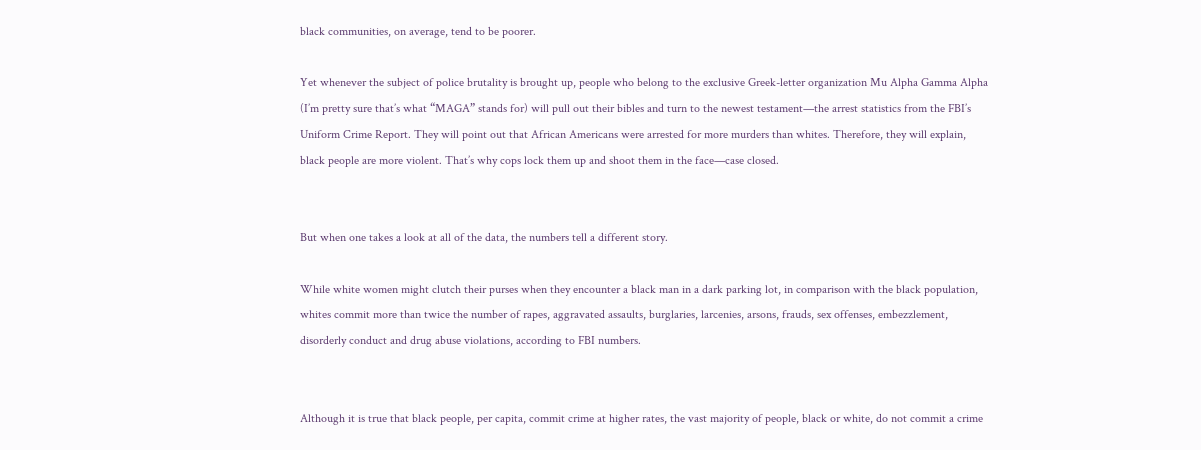black communities, on average, tend to be poorer.

Yet whenever the subject of police brutality is brought up, people who belong to the exclusive Greek-letter organization Mu Alpha Gamma Alpha (I’m pretty sure that’s what “MAGA” stands for) will pull out their bibles and turn to the newest testament—the arrest statistics from the FBI’s Uniform Crime Report. They will point out that African Americans were arrested for more murders than whites. Therefore, they will explain, black people are more violent. That’s why cops lock them up and shoot them in the face—case closed.


But when one takes a look at all of the data, the numbers tell a different story.

While white women might clutch their purses when they encounter a black man in a dark parking lot, in comparison with the black population, whites commit more than twice the number of rapes, aggravated assaults, burglaries, larcenies, arsons, frauds, sex offenses, embezzlement, disorderly conduct and drug abuse violations, according to FBI numbers.


Although it is true that black people, per capita, commit crime at higher rates, the vast majority of people, black or white, do not commit a crime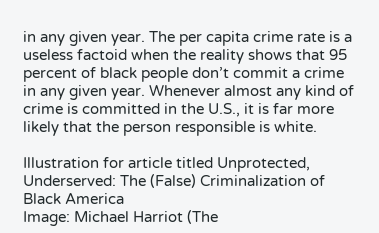in any given year. The per capita crime rate is a useless factoid when the reality shows that 95 percent of black people don’t commit a crime in any given year. Whenever almost any kind of crime is committed in the U.S., it is far more likely that the person responsible is white.

Illustration for article titled Unprotected, Underserved: The (False) Criminalization of Black America
Image: Michael Harriot (The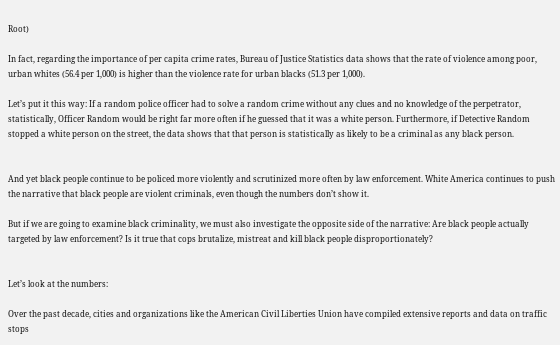Root)

In fact, regarding the importance of per capita crime rates, Bureau of Justice Statistics data shows that the rate of violence among poor, urban whites (56.4 per 1,000) is higher than the violence rate for urban blacks (51.3 per 1,000).

Let’s put it this way: If a random police officer had to solve a random crime without any clues and no knowledge of the perpetrator, statistically, Officer Random would be right far more often if he guessed that it was a white person. Furthermore, if Detective Random stopped a white person on the street, the data shows that that person is statistically as likely to be a criminal as any black person.


And yet black people continue to be policed more violently and scrutinized more often by law enforcement. White America continues to push the narrative that black people are violent criminals, even though the numbers don’t show it.

But if we are going to examine black criminality, we must also investigate the opposite side of the narrative: Are black people actually targeted by law enforcement? Is it true that cops brutalize, mistreat and kill black people disproportionately?


Let’s look at the numbers:

Over the past decade, cities and organizations like the American Civil Liberties Union have compiled extensive reports and data on traffic stops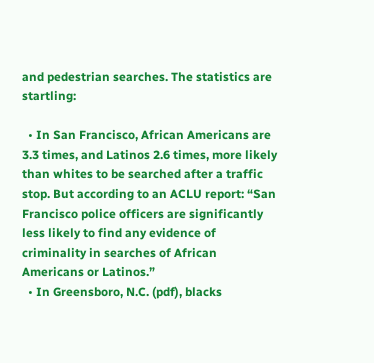and pedestrian searches. The statistics are startling:

  • In San Francisco, African Americans are 3.3 times, and Latinos 2.6 times, more likely than whites to be searched after a traffic stop. But according to an ACLU report: “San Francisco police officers are significantly less likely to find any evidence of criminality in searches of African Americans or Latinos.”
  • In Greensboro, N.C. (pdf), blacks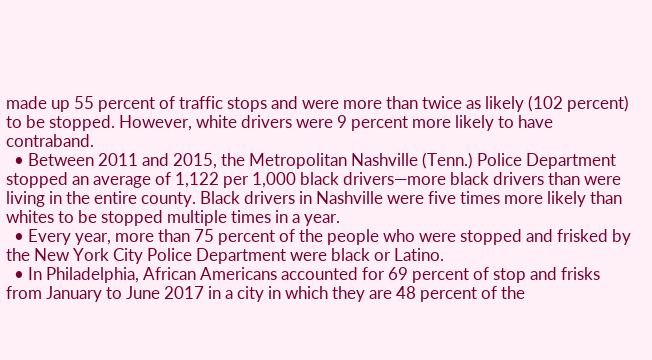made up 55 percent of traffic stops and were more than twice as likely (102 percent) to be stopped. However, white drivers were 9 percent more likely to have contraband.
  • Between 2011 and 2015, the Metropolitan Nashville (Tenn.) Police Department stopped an average of 1,122 per 1,000 black drivers—more black drivers than were living in the entire county. Black drivers in Nashville were five times more likely than whites to be stopped multiple times in a year.
  • Every year, more than 75 percent of the people who were stopped and frisked by the New York City Police Department were black or Latino.
  • In Philadelphia, African Americans accounted for 69 percent of stop and frisks from January to June 2017 in a city in which they are 48 percent of the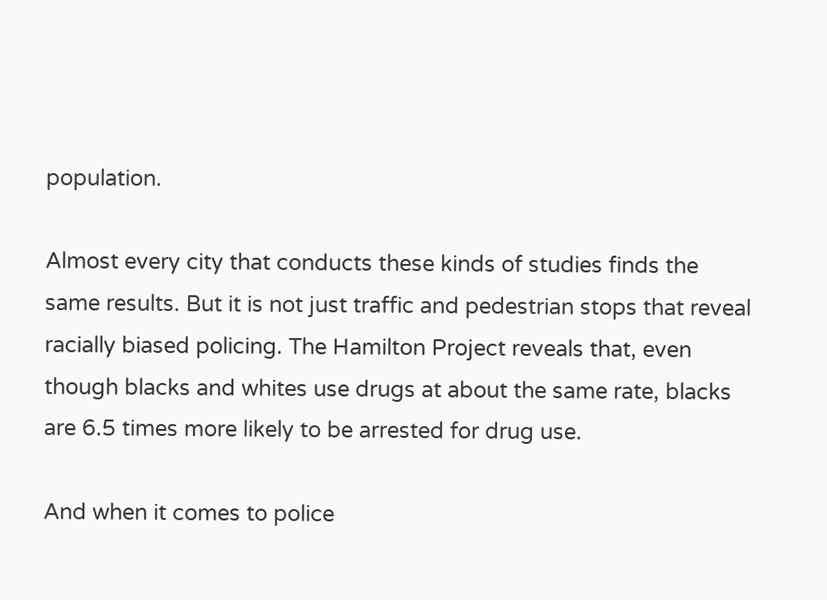population.

Almost every city that conducts these kinds of studies finds the same results. But it is not just traffic and pedestrian stops that reveal racially biased policing. The Hamilton Project reveals that, even though blacks and whites use drugs at about the same rate, blacks are 6.5 times more likely to be arrested for drug use.

And when it comes to police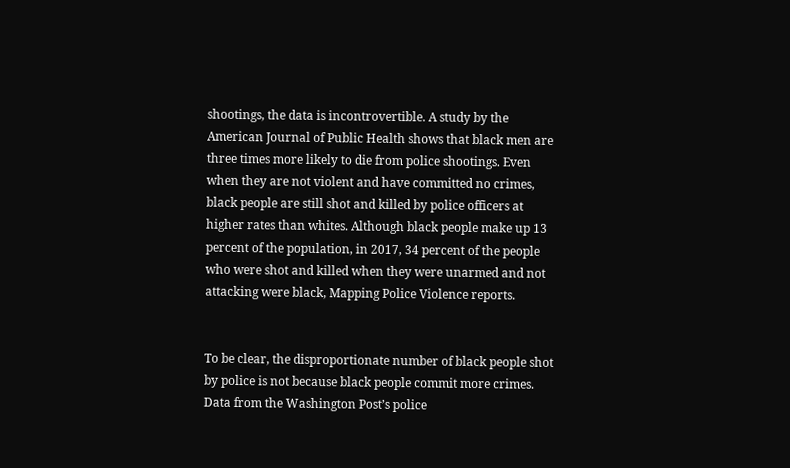shootings, the data is incontrovertible. A study by the American Journal of Public Health shows that black men are three times more likely to die from police shootings. Even when they are not violent and have committed no crimes, black people are still shot and killed by police officers at higher rates than whites. Although black people make up 13 percent of the population, in 2017, 34 percent of the people who were shot and killed when they were unarmed and not attacking were black, Mapping Police Violence reports.


To be clear, the disproportionate number of black people shot by police is not because black people commit more crimes. Data from the Washington Post’s police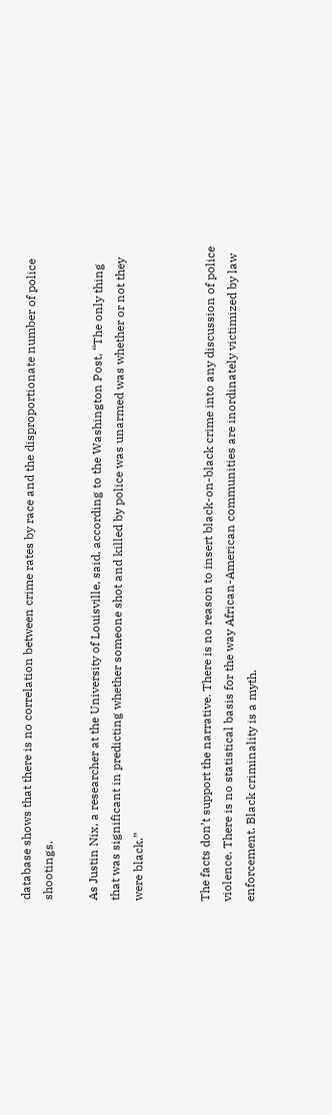database shows that there is no correlation between crime rates by race and the disproportionate number of police shootings.

As Justin Nix, a researcher at the University of Louisville, said, according to the Washington Post, “The only thing that was significant in predicting whether someone shot and killed by police was unarmed was whether or not they were black.”


The facts don’t support the narrative. There is no reason to insert black-on-black crime into any discussion of police violence. There is no statistical basis for the way African-American communities are inordinately victimized by law enforcement. Black criminality is a myth.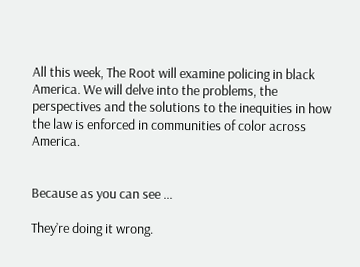All this week, The Root will examine policing in black America. We will delve into the problems, the perspectives and the solutions to the inequities in how the law is enforced in communities of color across America.


Because as you can see ...

They’re doing it wrong.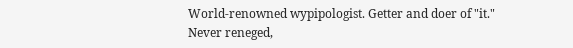World-renowned wypipologist. Getter and doer of "it." Never reneged,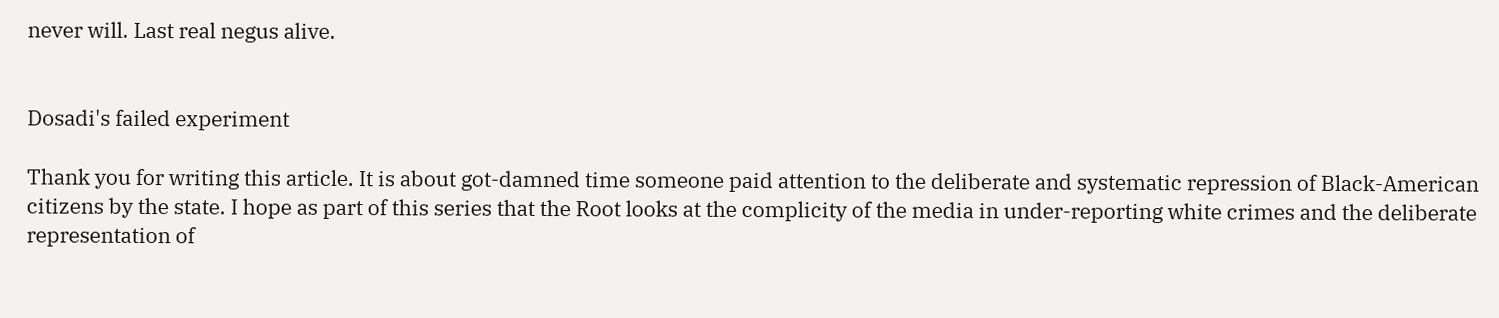never will. Last real negus alive.


Dosadi's failed experiment

Thank you for writing this article. It is about got-damned time someone paid attention to the deliberate and systematic repression of Black-American citizens by the state. I hope as part of this series that the Root looks at the complicity of the media in under-reporting white crimes and the deliberate representation of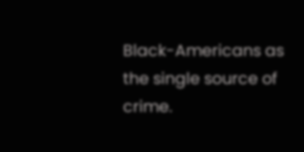Black-Americans as the single source of crime.